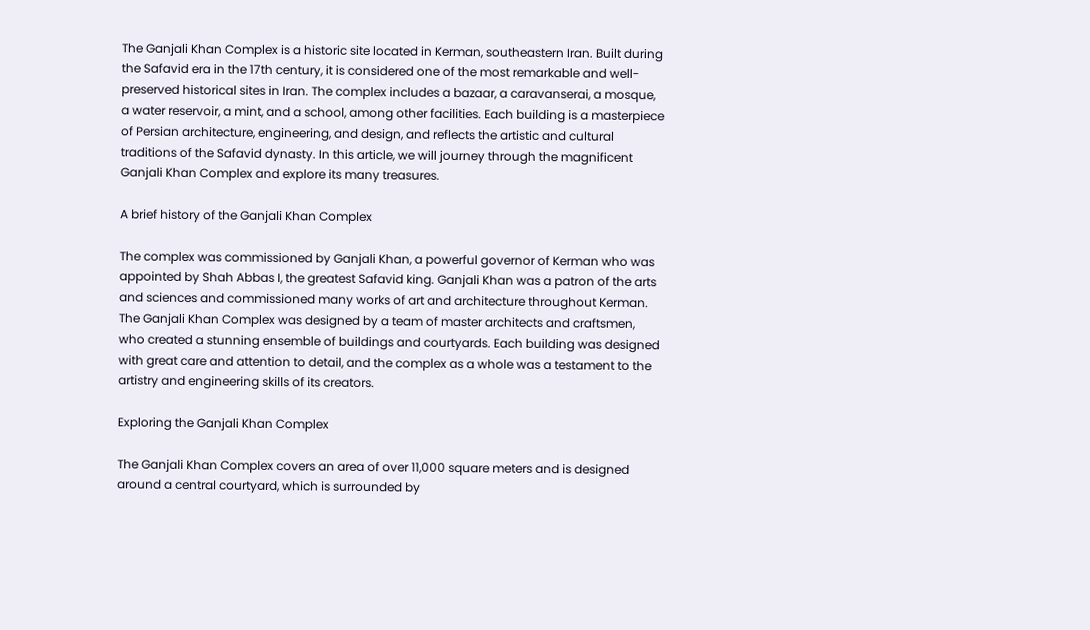The Ganjali Khan Complex is a historic site located in Kerman, southeastern Iran. Built during the Safavid era in the 17th century, it is considered one of the most remarkable and well-preserved historical sites in Iran. The complex includes a bazaar, a caravanserai, a mosque, a water reservoir, a mint, and a school, among other facilities. Each building is a masterpiece of Persian architecture, engineering, and design, and reflects the artistic and cultural traditions of the Safavid dynasty. In this article, we will journey through the magnificent Ganjali Khan Complex and explore its many treasures.

A brief history of the Ganjali Khan Complex

The complex was commissioned by Ganjali Khan, a powerful governor of Kerman who was appointed by Shah Abbas I, the greatest Safavid king. Ganjali Khan was a patron of the arts and sciences and commissioned many works of art and architecture throughout Kerman. The Ganjali Khan Complex was designed by a team of master architects and craftsmen, who created a stunning ensemble of buildings and courtyards. Each building was designed with great care and attention to detail, and the complex as a whole was a testament to the artistry and engineering skills of its creators.

Exploring the Ganjali Khan Complex

The Ganjali Khan Complex covers an area of over 11,000 square meters and is designed around a central courtyard, which is surrounded by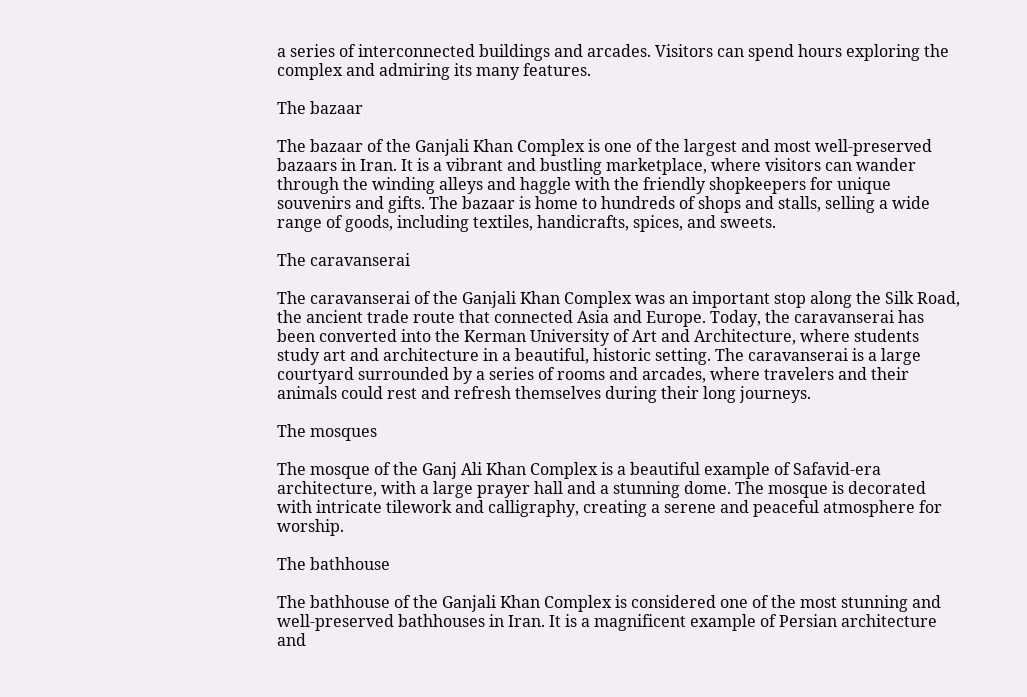a series of interconnected buildings and arcades. Visitors can spend hours exploring the complex and admiring its many features.

The bazaar

The bazaar of the Ganjali Khan Complex is one of the largest and most well-preserved bazaars in Iran. It is a vibrant and bustling marketplace, where visitors can wander through the winding alleys and haggle with the friendly shopkeepers for unique souvenirs and gifts. The bazaar is home to hundreds of shops and stalls, selling a wide range of goods, including textiles, handicrafts, spices, and sweets.

The caravanserai

The caravanserai of the Ganjali Khan Complex was an important stop along the Silk Road, the ancient trade route that connected Asia and Europe. Today, the caravanserai has been converted into the Kerman University of Art and Architecture, where students study art and architecture in a beautiful, historic setting. The caravanserai is a large courtyard surrounded by a series of rooms and arcades, where travelers and their animals could rest and refresh themselves during their long journeys.

The mosques

The mosque of the Ganj Ali Khan Complex is a beautiful example of Safavid-era architecture, with a large prayer hall and a stunning dome. The mosque is decorated with intricate tilework and calligraphy, creating a serene and peaceful atmosphere for worship.

The bathhouse

The bathhouse of the Ganjali Khan Complex is considered one of the most stunning and well-preserved bathhouses in Iran. It is a magnificent example of Persian architecture and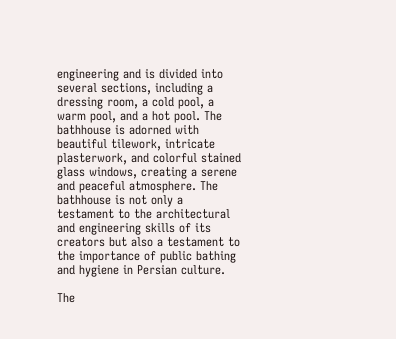engineering and is divided into several sections, including a dressing room, a cold pool, a warm pool, and a hot pool. The bathhouse is adorned with beautiful tilework, intricate plasterwork, and colorful stained glass windows, creating a serene and peaceful atmosphere. The bathhouse is not only a testament to the architectural and engineering skills of its creators but also a testament to the importance of public bathing and hygiene in Persian culture.

The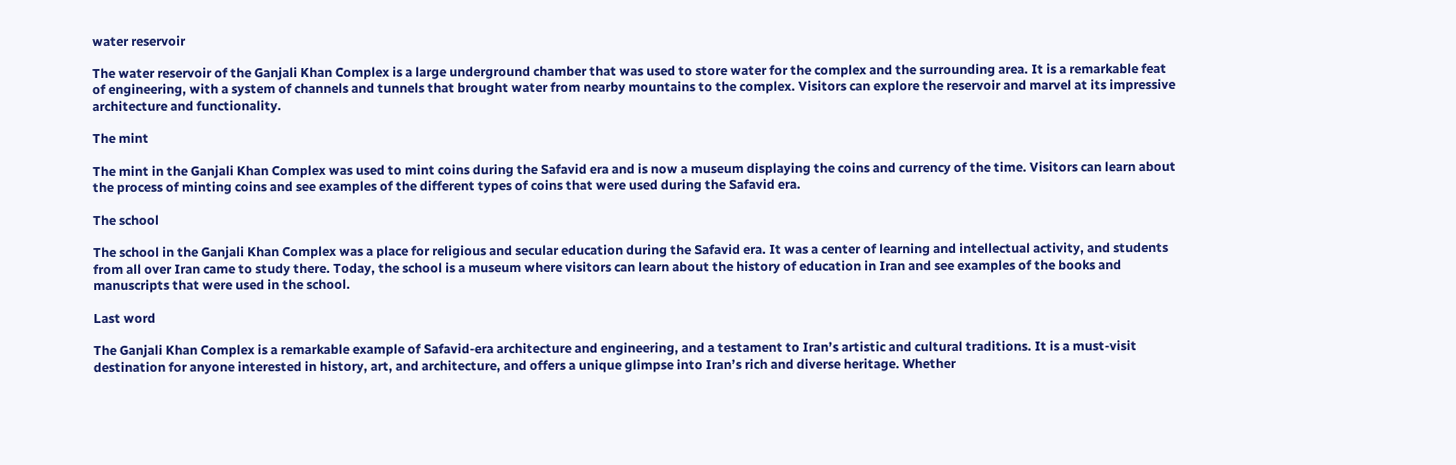water reservoir

The water reservoir of the Ganjali Khan Complex is a large underground chamber that was used to store water for the complex and the surrounding area. It is a remarkable feat of engineering, with a system of channels and tunnels that brought water from nearby mountains to the complex. Visitors can explore the reservoir and marvel at its impressive architecture and functionality.

The mint

The mint in the Ganjali Khan Complex was used to mint coins during the Safavid era and is now a museum displaying the coins and currency of the time. Visitors can learn about the process of minting coins and see examples of the different types of coins that were used during the Safavid era.

The school

The school in the Ganjali Khan Complex was a place for religious and secular education during the Safavid era. It was a center of learning and intellectual activity, and students from all over Iran came to study there. Today, the school is a museum where visitors can learn about the history of education in Iran and see examples of the books and manuscripts that were used in the school.

Last word

The Ganjali Khan Complex is a remarkable example of Safavid-era architecture and engineering, and a testament to Iran’s artistic and cultural traditions. It is a must-visit destination for anyone interested in history, art, and architecture, and offers a unique glimpse into Iran’s rich and diverse heritage. Whether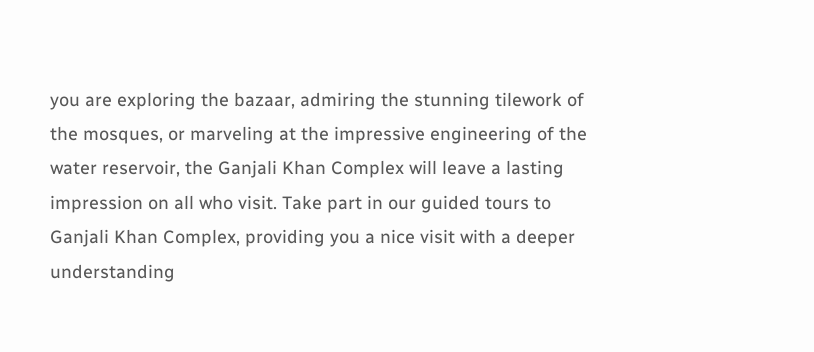you are exploring the bazaar, admiring the stunning tilework of the mosques, or marveling at the impressive engineering of the water reservoir, the Ganjali Khan Complex will leave a lasting impression on all who visit. Take part in our guided tours to Ganjali Khan Complex, providing you a nice visit with a deeper understanding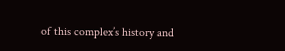of this complex’s history and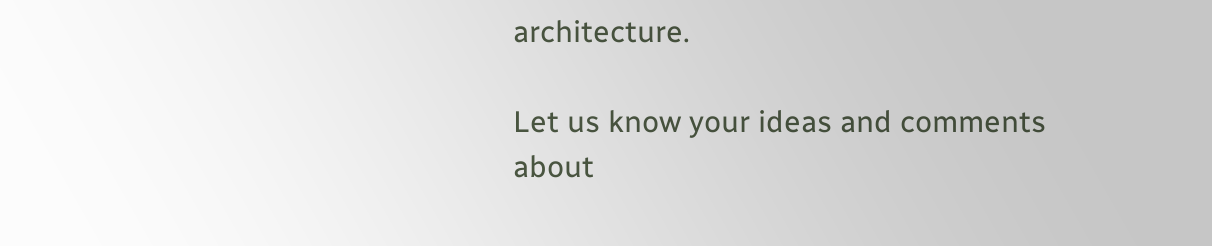architecture.

Let us know your ideas and comments about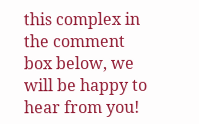this complex in the comment box below, we will be happy to hear from you!